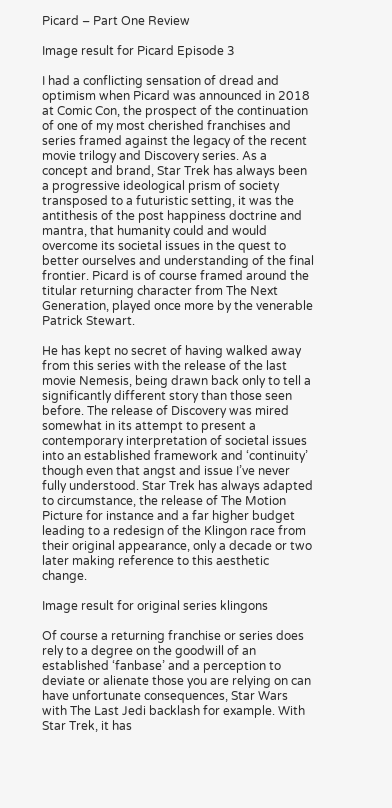Picard – Part One Review

Image result for Picard Episode 3

I had a conflicting sensation of dread and optimism when Picard was announced in 2018 at Comic Con, the prospect of the continuation of one of my most cherished franchises and series framed against the legacy of the recent movie trilogy and Discovery series. As a concept and brand, Star Trek has always been a progressive ideological prism of society transposed to a futuristic setting, it was the antithesis of the post happiness doctrine and mantra, that humanity could and would overcome its societal issues in the quest to better ourselves and understanding of the final frontier. Picard is of course framed around the titular returning character from The Next Generation, played once more by the venerable Patrick Stewart.

He has kept no secret of having walked away from this series with the release of the last movie Nemesis, being drawn back only to tell a significantly different story than those seen before. The release of Discovery was mired somewhat in its attempt to present a contemporary interpretation of societal issues into an established framework and ‘continuity’ though even that angst and issue I’ve never fully understood. Star Trek has always adapted to circumstance, the release of The Motion Picture for instance and a far higher budget leading to a redesign of the Klingon race from their original appearance, only a decade or two later making reference to this aesthetic change.

Image result for original series klingons

Of course a returning franchise or series does rely to a degree on the goodwill of an established ‘fanbase’ and a perception to deviate or alienate those you are relying on can have unfortunate consequences, Star Wars with The Last Jedi backlash for example. With Star Trek, it has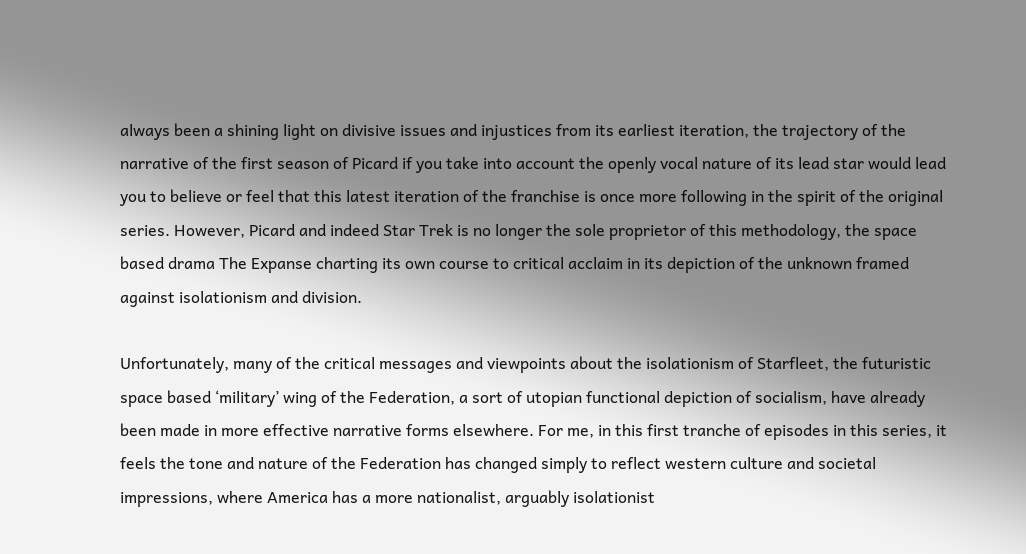always been a shining light on divisive issues and injustices from its earliest iteration, the trajectory of the narrative of the first season of Picard if you take into account the openly vocal nature of its lead star would lead you to believe or feel that this latest iteration of the franchise is once more following in the spirit of the original series. However, Picard and indeed Star Trek is no longer the sole proprietor of this methodology, the space based drama The Expanse charting its own course to critical acclaim in its depiction of the unknown framed against isolationism and division.

Unfortunately, many of the critical messages and viewpoints about the isolationism of Starfleet, the futuristic space based ‘military’ wing of the Federation, a sort of utopian functional depiction of socialism, have already been made in more effective narrative forms elsewhere. For me, in this first tranche of episodes in this series, it feels the tone and nature of the Federation has changed simply to reflect western culture and societal impressions, where America has a more nationalist, arguably isolationist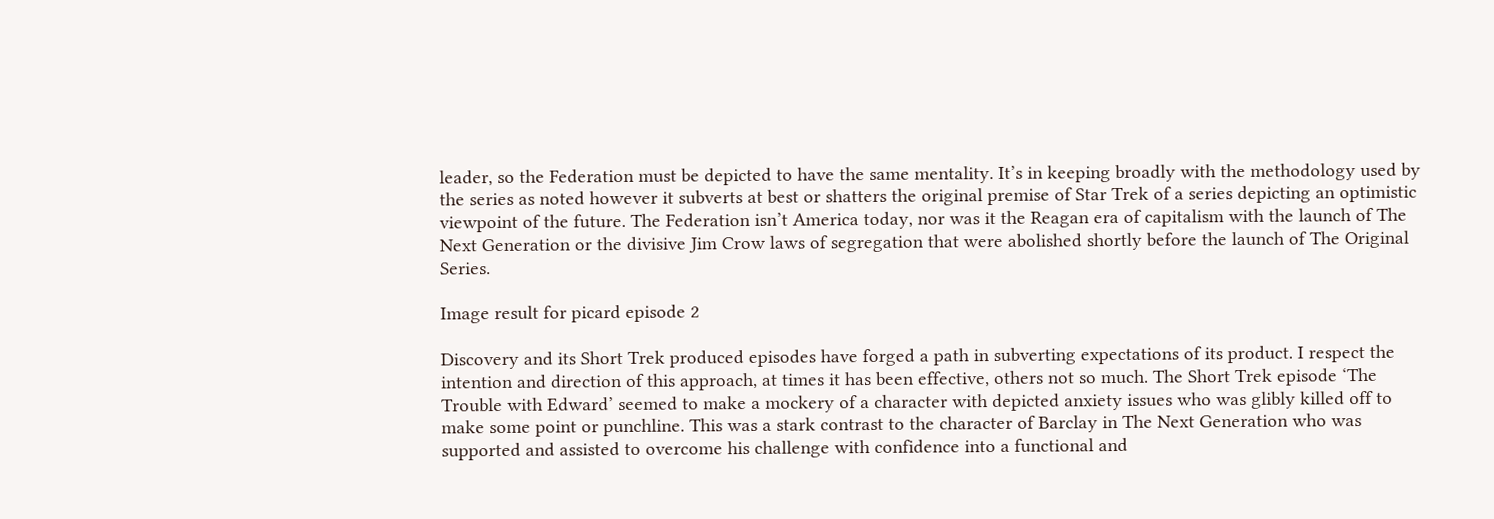leader, so the Federation must be depicted to have the same mentality. It’s in keeping broadly with the methodology used by the series as noted however it subverts at best or shatters the original premise of Star Trek of a series depicting an optimistic viewpoint of the future. The Federation isn’t America today, nor was it the Reagan era of capitalism with the launch of The Next Generation or the divisive Jim Crow laws of segregation that were abolished shortly before the launch of The Original Series.

Image result for picard episode 2

Discovery and its Short Trek produced episodes have forged a path in subverting expectations of its product. I respect the intention and direction of this approach, at times it has been effective, others not so much. The Short Trek episode ‘The Trouble with Edward’ seemed to make a mockery of a character with depicted anxiety issues who was glibly killed off to make some point or punchline. This was a stark contrast to the character of Barclay in The Next Generation who was supported and assisted to overcome his challenge with confidence into a functional and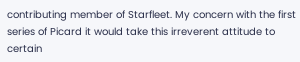contributing member of Starfleet. My concern with the first series of Picard it would take this irreverent attitude to certain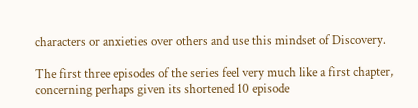characters or anxieties over others and use this mindset of Discovery.

The first three episodes of the series feel very much like a first chapter, concerning perhaps given its shortened 10 episode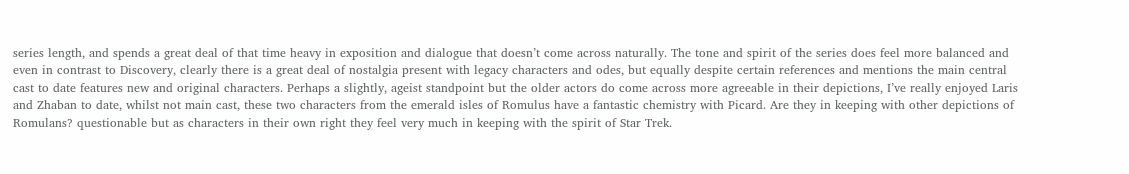series length, and spends a great deal of that time heavy in exposition and dialogue that doesn’t come across naturally. The tone and spirit of the series does feel more balanced and even in contrast to Discovery, clearly there is a great deal of nostalgia present with legacy characters and odes, but equally despite certain references and mentions the main central cast to date features new and original characters. Perhaps a slightly, ageist standpoint but the older actors do come across more agreeable in their depictions, I’ve really enjoyed Laris and Zhaban to date, whilst not main cast, these two characters from the emerald isles of Romulus have a fantastic chemistry with Picard. Are they in keeping with other depictions of Romulans? questionable but as characters in their own right they feel very much in keeping with the spirit of Star Trek.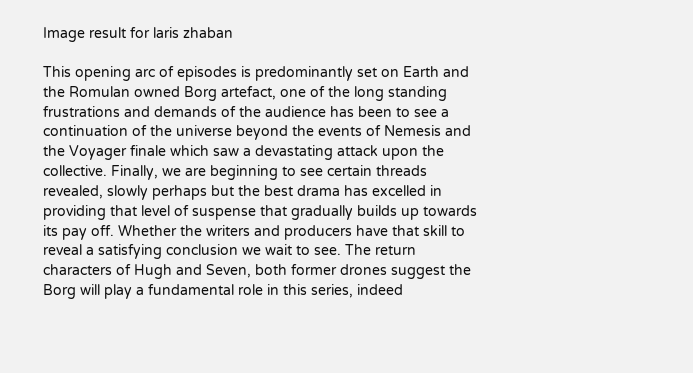Image result for laris zhaban

This opening arc of episodes is predominantly set on Earth and the Romulan owned Borg artefact, one of the long standing frustrations and demands of the audience has been to see a continuation of the universe beyond the events of Nemesis and the Voyager finale which saw a devastating attack upon the collective. Finally, we are beginning to see certain threads revealed, slowly perhaps but the best drama has excelled in providing that level of suspense that gradually builds up towards its pay off. Whether the writers and producers have that skill to reveal a satisfying conclusion we wait to see. The return characters of Hugh and Seven, both former drones suggest the Borg will play a fundamental role in this series, indeed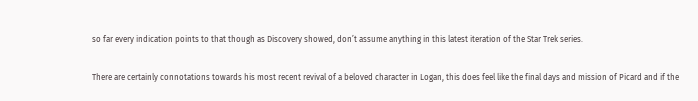so far every indication points to that though as Discovery showed, don’t assume anything in this latest iteration of the Star Trek series.

There are certainly connotations towards his most recent revival of a beloved character in Logan, this does feel like the final days and mission of Picard and if the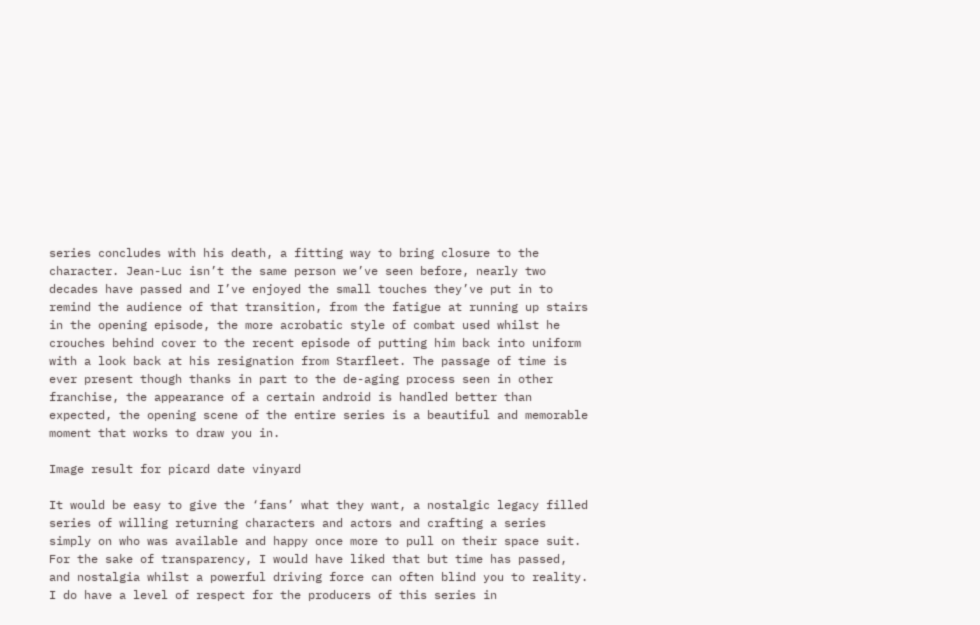series concludes with his death, a fitting way to bring closure to the character. Jean-Luc isn’t the same person we’ve seen before, nearly two decades have passed and I’ve enjoyed the small touches they’ve put in to remind the audience of that transition, from the fatigue at running up stairs in the opening episode, the more acrobatic style of combat used whilst he crouches behind cover to the recent episode of putting him back into uniform with a look back at his resignation from Starfleet. The passage of time is ever present though thanks in part to the de-aging process seen in other franchise, the appearance of a certain android is handled better than expected, the opening scene of the entire series is a beautiful and memorable moment that works to draw you in.

Image result for picard date vinyard

It would be easy to give the ‘fans’ what they want, a nostalgic legacy filled series of willing returning characters and actors and crafting a series simply on who was available and happy once more to pull on their space suit. For the sake of transparency, I would have liked that but time has passed, and nostalgia whilst a powerful driving force can often blind you to reality. I do have a level of respect for the producers of this series in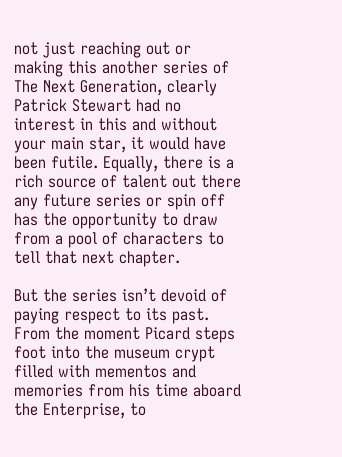not just reaching out or making this another series of The Next Generation, clearly Patrick Stewart had no interest in this and without your main star, it would have been futile. Equally, there is a rich source of talent out there any future series or spin off has the opportunity to draw from a pool of characters to tell that next chapter.

But the series isn’t devoid of paying respect to its past. From the moment Picard steps foot into the museum crypt filled with mementos and memories from his time aboard the Enterprise, to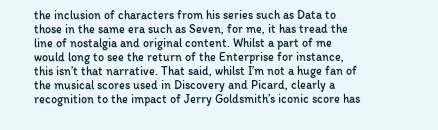the inclusion of characters from his series such as Data to those in the same era such as Seven, for me, it has tread the line of nostalgia and original content. Whilst a part of me would long to see the return of the Enterprise for instance, this isn’t that narrative. That said, whilst I’m not a huge fan of the musical scores used in Discovery and Picard, clearly a recognition to the impact of Jerry Goldsmith’s iconic score has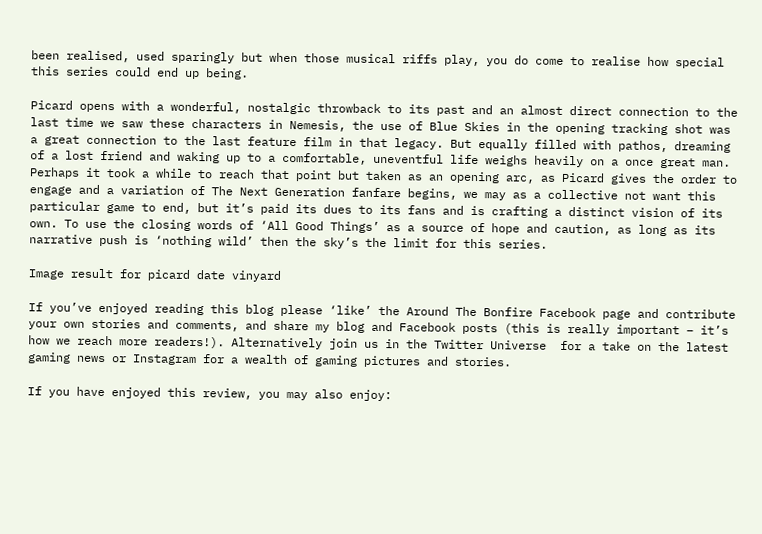been realised, used sparingly but when those musical riffs play, you do come to realise how special this series could end up being.

Picard opens with a wonderful, nostalgic throwback to its past and an almost direct connection to the last time we saw these characters in Nemesis, the use of Blue Skies in the opening tracking shot was a great connection to the last feature film in that legacy. But equally filled with pathos, dreaming of a lost friend and waking up to a comfortable, uneventful life weighs heavily on a once great man. Perhaps it took a while to reach that point but taken as an opening arc, as Picard gives the order to engage and a variation of The Next Generation fanfare begins, we may as a collective not want this particular game to end, but it’s paid its dues to its fans and is crafting a distinct vision of its own. To use the closing words of ‘All Good Things’ as a source of hope and caution, as long as its narrative push is ‘nothing wild’ then the sky’s the limit for this series.

Image result for picard date vinyard

If you’ve enjoyed reading this blog please ‘like’ the Around The Bonfire Facebook page and contribute your own stories and comments, and share my blog and Facebook posts (this is really important – it’s how we reach more readers!). Alternatively join us in the Twitter Universe  for a take on the latest gaming news or Instagram for a wealth of gaming pictures and stories.

If you have enjoyed this review, you may also enjoy: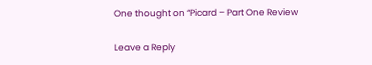One thought on “Picard – Part One Review

Leave a Reply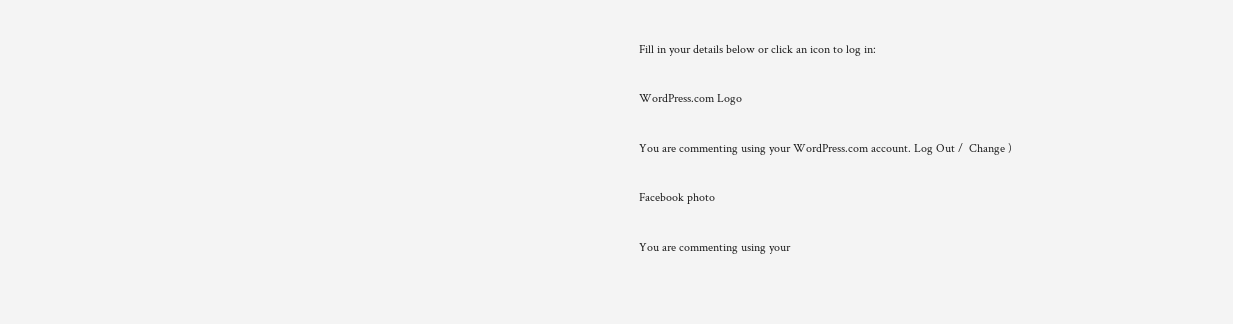Fill in your details below or click an icon to log in:

WordPress.com Logo

You are commenting using your WordPress.com account. Log Out /  Change )

Facebook photo

You are commenting using your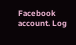Facebook account. Log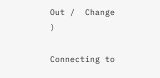Out /  Change )

Connecting to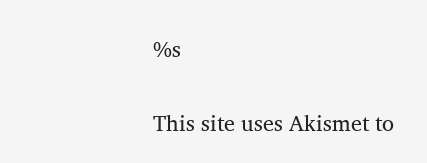%s

This site uses Akismet to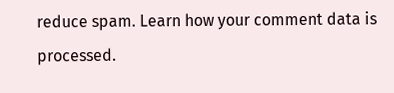reduce spam. Learn how your comment data is processed.